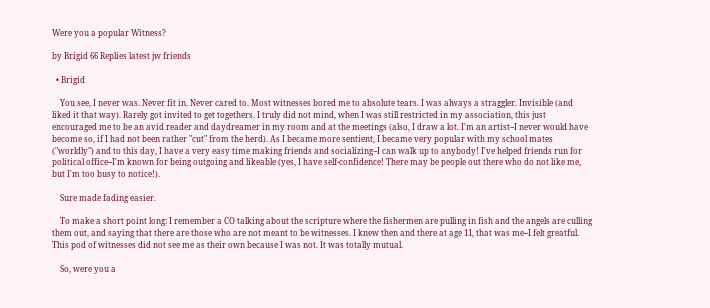Were you a popular Witness?

by Brigid 66 Replies latest jw friends

  • Brigid

    You see, I never was. Never fit in. Never cared to. Most witnesses bored me to absolute tears. I was always a straggler. Invisible (and liked it that way). Rarely got invited to get togethers. I truly did not mind, when I was still restricted in my association, this just encouraged me to be an avid reader and daydreamer in my room and at the meetings (also, I draw a lot. I'm an artist--I never would have become so, if I had not been rather "cut" from the herd). As I became more sentient, I became very popular with my school mates ("worldly") and to this day, I have a very easy time making friends and socializing--I can walk up to anybody! I've helped friends run for political office--I'm known for being outgoing and likeable (yes, I have self-confidence! There may be people out there who do not like me, but I'm too busy to notice!).

    Sure made fading easier.

    To make a short point long: I remember a CO talking about the scripture where the fishermen are pulling in fish and the angels are culling them out, and saying that there are those who are not meant to be witnesses. I knew then and there at age 11, that was me--I felt greatful. This pod of witnesses did not see me as their own because I was not. It was totally mutual.

    So, were you a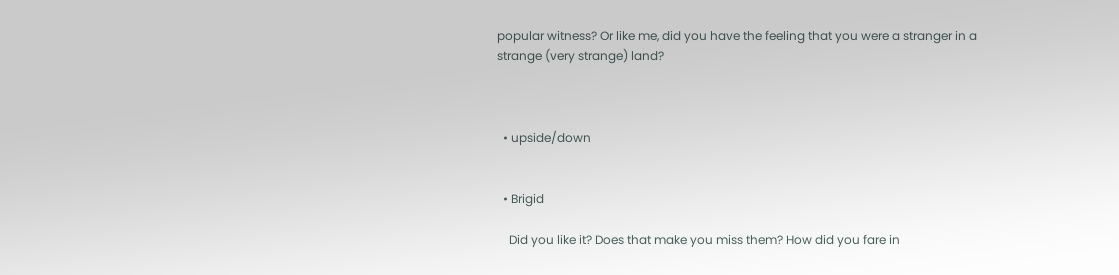popular witness? Or like me, did you have the feeling that you were a stranger in a strange (very strange) land?



  • upside/down


  • Brigid

    Did you like it? Does that make you miss them? How did you fare in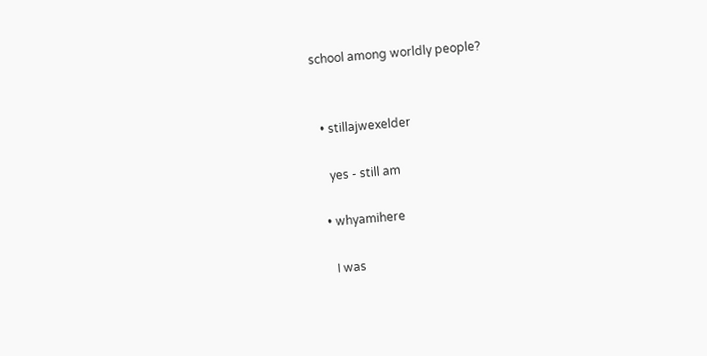school among worldly people?


  • stillajwexelder

    yes - still am

  • whyamihere

    I was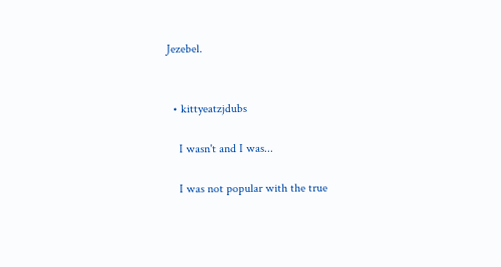Jezebel.


  • kittyeatzjdubs

    I wasn't and I was...

    I was not popular with the true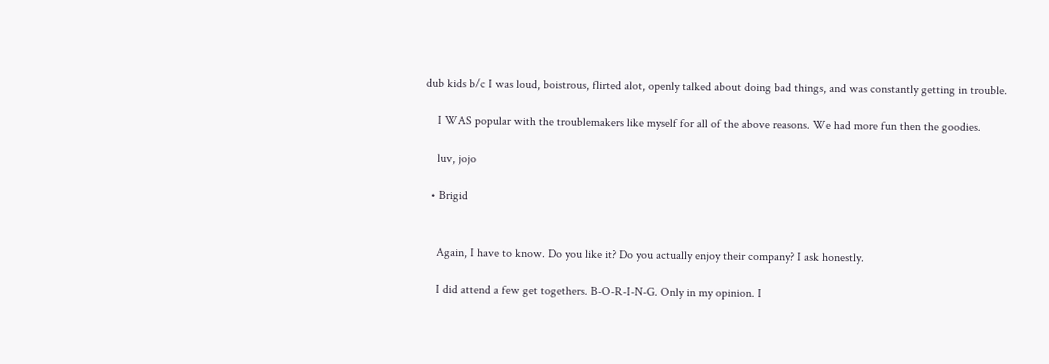dub kids b/c I was loud, boistrous, flirted alot, openly talked about doing bad things, and was constantly getting in trouble.

    I WAS popular with the troublemakers like myself for all of the above reasons. We had more fun then the goodies.

    luv, jojo

  • Brigid


    Again, I have to know. Do you like it? Do you actually enjoy their company? I ask honestly.

    I did attend a few get togethers. B-O-R-I-N-G. Only in my opinion. I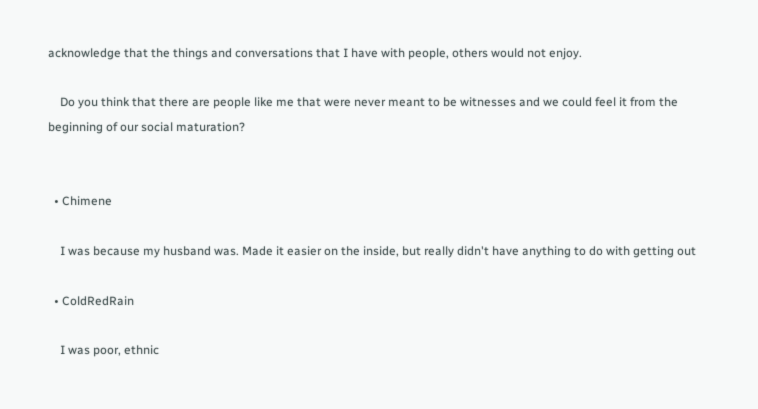acknowledge that the things and conversations that I have with people, others would not enjoy.

    Do you think that there are people like me that were never meant to be witnesses and we could feel it from the beginning of our social maturation?


  • Chimene

    I was because my husband was. Made it easier on the inside, but really didn't have anything to do with getting out

  • ColdRedRain

    I was poor, ethnic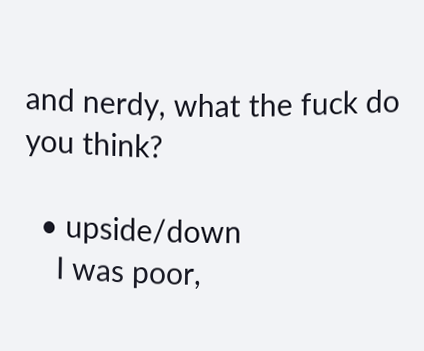and nerdy, what the fuck do you think?

  • upside/down
    I was poor,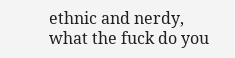ethnic and nerdy, what the fuck do you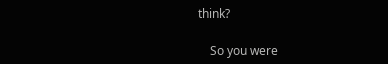think?

    So you were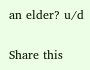an elder? u/d

Share this